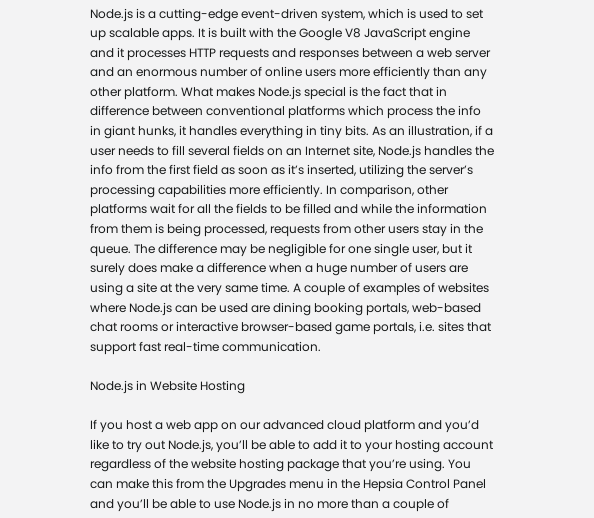Node.js is a cutting-edge event-driven system, which is used to set up scalable apps. It is built with the Google V8 JavaScript engine and it processes HTTP requests and responses between a web server and an enormous number of online users more efficiently than any other platform. What makes Node.js special is the fact that in difference between conventional platforms which process the info in giant hunks, it handles everything in tiny bits. As an illustration, if a user needs to fill several fields on an Internet site, Node.js handles the info from the first field as soon as it’s inserted, utilizing the server’s processing capabilities more efficiently. In comparison, other platforms wait for all the fields to be filled and while the information from them is being processed, requests from other users stay in the queue. The difference may be negligible for one single user, but it surely does make a difference when a huge number of users are using a site at the very same time. A couple of examples of websites where Node.js can be used are dining booking portals, web-based chat rooms or interactive browser-based game portals, i.e. sites that support fast real-time communication.

Node.js in Website Hosting

If you host a web app on our advanced cloud platform and you’d like to try out Node.js, you’ll be able to add it to your hosting account regardless of the website hosting package that you’re using. You can make this from the Upgrades menu in the Hepsia Control Panel and you’ll be able to use Node.js in no more than a couple of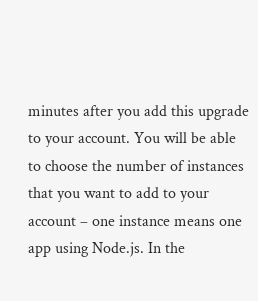minutes after you add this upgrade to your account. You will be able to choose the number of instances that you want to add to your account – one instance means one app using Node.js. In the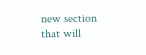new section that will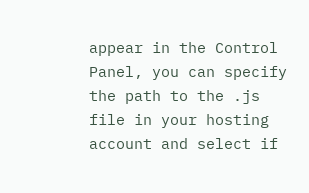appear in the Control Panel, you can specify the path to the .js file in your hosting account and select if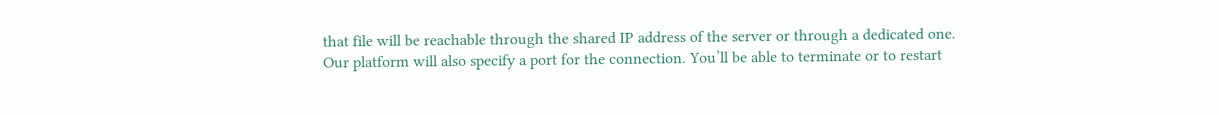that file will be reachable through the shared IP address of the server or through a dedicated one. Our platform will also specify a port for the connection. You’ll be able to terminate or to restart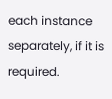each instance separately, if it is required.